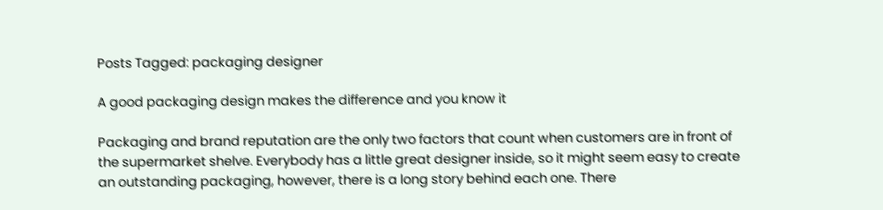Posts Tagged: packaging designer

A good packaging design makes the difference and you know it

Packaging and brand reputation are the only two factors that count when customers are in front of the supermarket shelve. Everybody has a little great designer inside, so it might seem easy to create an outstanding packaging, however, there is a long story behind each one. There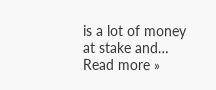is a lot of money at stake and… Read more »